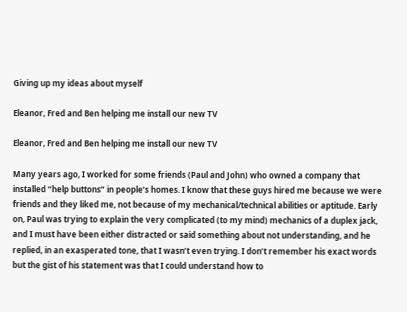Giving up my ideas about myself

Eleanor, Fred and Ben helping me install our new TV

Eleanor, Fred and Ben helping me install our new TV

Many years ago, I worked for some friends (Paul and John) who owned a company that installed “help buttons” in people’s homes. I know that these guys hired me because we were friends and they liked me, not because of my mechanical/technical abilities or aptitude. Early on, Paul was trying to explain the very complicated (to my mind) mechanics of a duplex jack, and I must have been either distracted or said something about not understanding, and he replied, in an exasperated tone, that I wasn’t even trying. I don’t remember his exact words but the gist of his statement was that I could understand how to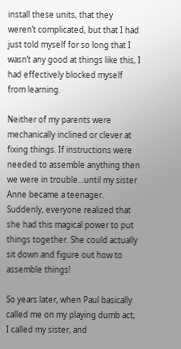install these units, that they weren’t complicated, but that I had just told myself for so long that I wasn’t any good at things like this, I had effectively blocked myself from learning.

Neither of my parents were mechanically inclined or clever at fixing things. If instructions were needed to assemble anything then we were in trouble…until my sister Anne became a teenager. Suddenly, everyone realized that she had this magical power to put things together. She could actually sit down and figure out how to assemble things!

So years later, when Paul basically called me on my playing dumb act, I called my sister, and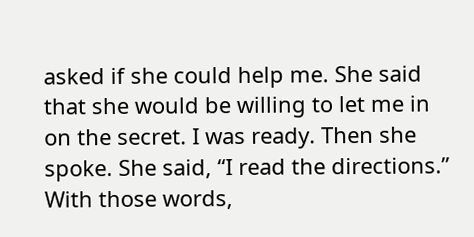asked if she could help me. She said that she would be willing to let me in on the secret. I was ready. Then she spoke. She said, “I read the directions.” With those words,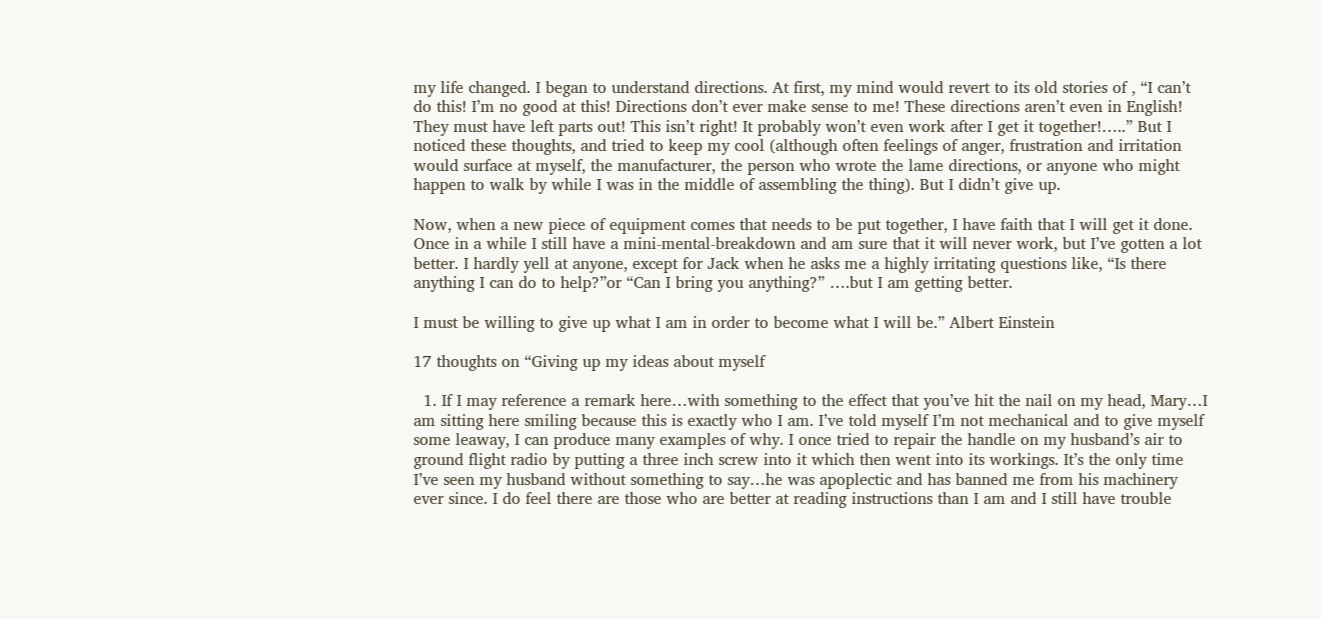my life changed. I began to understand directions. At first, my mind would revert to its old stories of , “I can’t do this! I’m no good at this! Directions don’t ever make sense to me! These directions aren’t even in English! They must have left parts out! This isn’t right! It probably won’t even work after I get it together!…..” But I noticed these thoughts, and tried to keep my cool (although often feelings of anger, frustration and irritation would surface at myself, the manufacturer, the person who wrote the lame directions, or anyone who might happen to walk by while I was in the middle of assembling the thing). But I didn’t give up.

Now, when a new piece of equipment comes that needs to be put together, I have faith that I will get it done. Once in a while I still have a mini-mental-breakdown and am sure that it will never work, but I’ve gotten a lot better. I hardly yell at anyone, except for Jack when he asks me a highly irritating questions like, “Is there anything I can do to help?”or “Can I bring you anything?” ….but I am getting better.

I must be willing to give up what I am in order to become what I will be.” Albert Einstein

17 thoughts on “Giving up my ideas about myself

  1. If I may reference a remark here…with something to the effect that you’ve hit the nail on my head, Mary…I am sitting here smiling because this is exactly who I am. I’ve told myself I’m not mechanical and to give myself some leaway, I can produce many examples of why. I once tried to repair the handle on my husband’s air to ground flight radio by putting a three inch screw into it which then went into its workings. It’s the only time I’ve seen my husband without something to say…he was apoplectic and has banned me from his machinery ever since. I do feel there are those who are better at reading instructions than I am and I still have trouble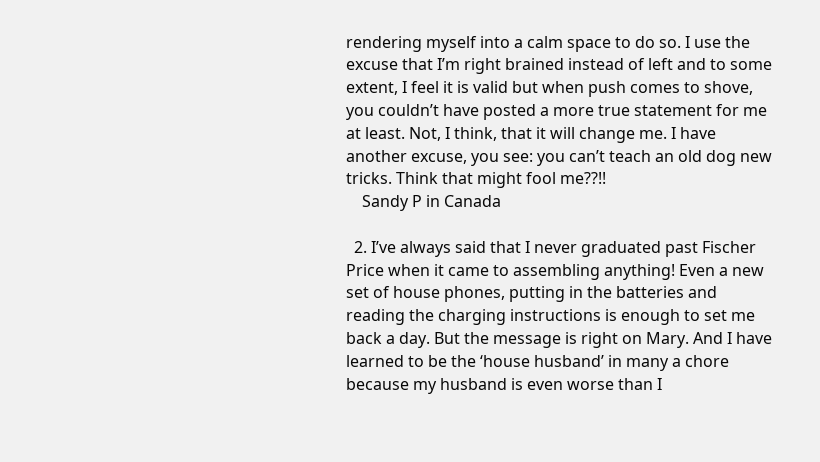rendering myself into a calm space to do so. I use the excuse that I’m right brained instead of left and to some extent, I feel it is valid but when push comes to shove, you couldn’t have posted a more true statement for me at least. Not, I think, that it will change me. I have another excuse, you see: you can’t teach an old dog new tricks. Think that might fool me??!!
    Sandy P in Canada

  2. I’ve always said that I never graduated past Fischer Price when it came to assembling anything! Even a new set of house phones, putting in the batteries and reading the charging instructions is enough to set me back a day. But the message is right on Mary. And I have learned to be the ‘house husband’ in many a chore because my husband is even worse than I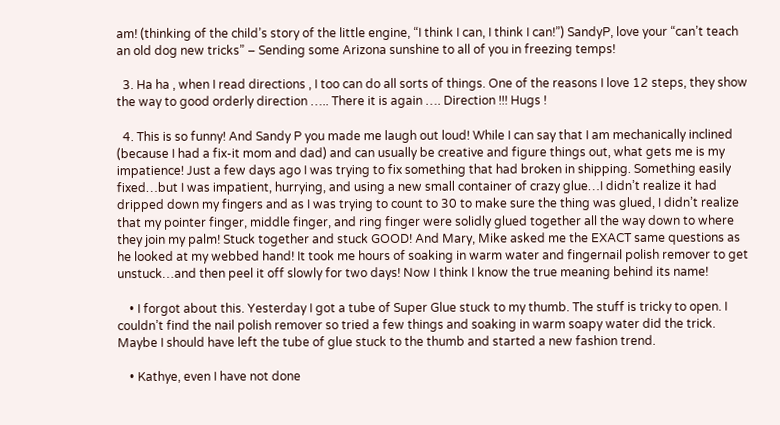am! (thinking of the child’s story of the little engine, “I think I can, I think I can!”) SandyP, love your “can’t teach an old dog new tricks” – Sending some Arizona sunshine to all of you in freezing temps!

  3. Ha ha , when I read directions , I too can do all sorts of things. One of the reasons I love 12 steps, they show the way to good orderly direction ….. There it is again …. Direction !!! Hugs !

  4. This is so funny! And Sandy P you made me laugh out loud! While I can say that I am mechanically inclined (because I had a fix-it mom and dad) and can usually be creative and figure things out, what gets me is my impatience! Just a few days ago I was trying to fix something that had broken in shipping. Something easily fixed…but I was impatient, hurrying, and using a new small container of crazy glue…I didn’t realize it had dripped down my fingers and as I was trying to count to 30 to make sure the thing was glued, I didn’t realize that my pointer finger, middle finger, and ring finger were solidly glued together all the way down to where they join my palm! Stuck together and stuck GOOD! And Mary, Mike asked me the EXACT same questions as he looked at my webbed hand! It took me hours of soaking in warm water and fingernail polish remover to get unstuck…and then peel it off slowly for two days! Now I think I know the true meaning behind its name!

    • I forgot about this. Yesterday I got a tube of Super Glue stuck to my thumb. The stuff is tricky to open. I couldn’t find the nail polish remover so tried a few things and soaking in warm soapy water did the trick. Maybe I should have left the tube of glue stuck to the thumb and started a new fashion trend.

    • Kathye, even I have not done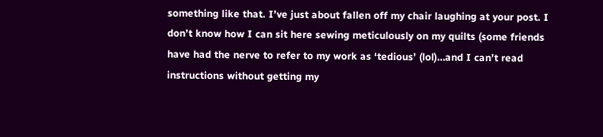something like that. I’ve just about fallen off my chair laughing at your post. I don’t know how I can sit here sewing meticulously on my quilts (some friends have had the nerve to refer to my work as ‘tedious’ (lol)…and I can’t read instructions without getting my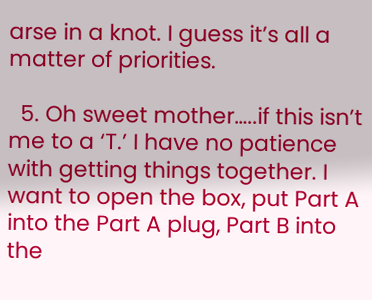arse in a knot. I guess it’s all a matter of priorities.

  5. Oh sweet mother…..if this isn’t me to a ‘T.’ I have no patience with getting things together. I want to open the box, put Part A into the Part A plug, Part B into the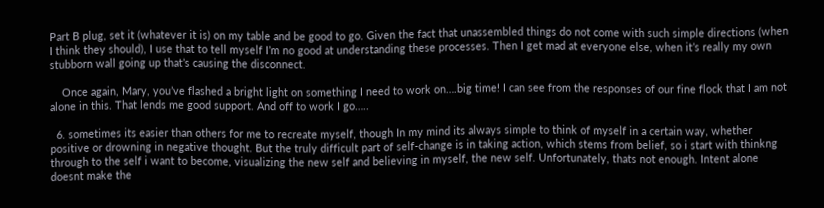Part B plug, set it (whatever it is) on my table and be good to go. Given the fact that unassembled things do not come with such simple directions (when I think they should), I use that to tell myself I’m no good at understanding these processes. Then I get mad at everyone else, when it’s really my own stubborn wall going up that’s causing the disconnect.

    Once again, Mary, you’ve flashed a bright light on something I need to work on….big time! I can see from the responses of our fine flock that I am not alone in this. That lends me good support. And off to work I go…..

  6. sometimes its easier than others for me to recreate myself, though In my mind its always simple to think of myself in a certain way, whether positive or drowning in negative thought. But the truly difficult part of self-change is in taking action, which stems from belief, so i start with thinkng through to the self i want to become, visualizing the new self and believing in myself, the new self. Unfortunately, thats not enough. Intent alone doesnt make the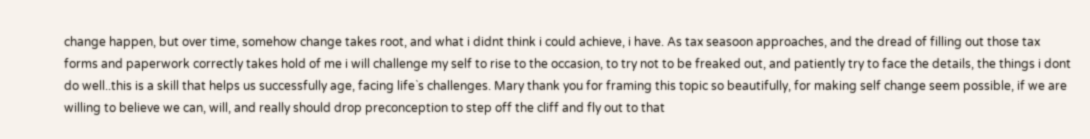change happen, but over time, somehow change takes root, and what i didnt think i could achieve, i have. As tax seasoon approaches, and the dread of filling out those tax forms and paperwork correctly takes hold of me i will challenge my self to rise to the occasion, to try not to be freaked out, and patiently try to face the details, the things i dont do well..this is a skill that helps us successfully age, facing life`s challenges. Mary thank you for framing this topic so beautifully, for making self change seem possible, if we are willing to believe we can, will, and really should drop preconception to step off the cliff and fly out to that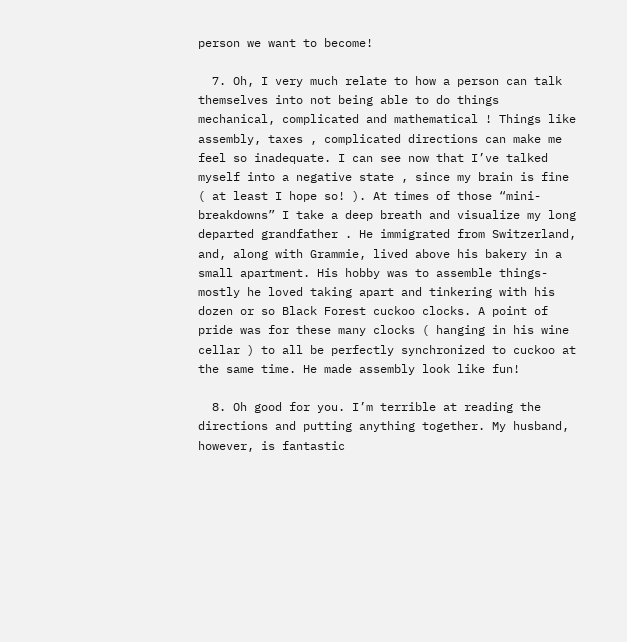person we want to become!

  7. Oh, I very much relate to how a person can talk themselves into not being able to do things mechanical, complicated and mathematical ! Things like assembly, taxes , complicated directions can make me feel so inadequate. I can see now that I’ve talked myself into a negative state , since my brain is fine ( at least I hope so! ). At times of those “mini- breakdowns” I take a deep breath and visualize my long departed grandfather . He immigrated from Switzerland, and, along with Grammie, lived above his bakery in a small apartment. His hobby was to assemble things- mostly he loved taking apart and tinkering with his dozen or so Black Forest cuckoo clocks. A point of pride was for these many clocks ( hanging in his wine cellar ) to all be perfectly synchronized to cuckoo at the same time. He made assembly look like fun!

  8. Oh good for you. I’m terrible at reading the directions and putting anything together. My husband, however, is fantastic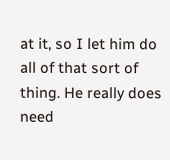at it, so I let him do all of that sort of thing. He really does need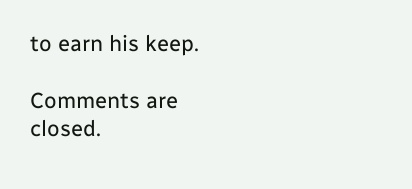to earn his keep.

Comments are closed.